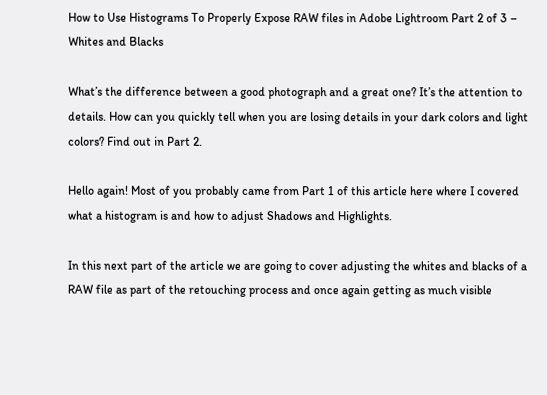How to Use Histograms To Properly Expose RAW files in Adobe Lightroom Part 2 of 3 – Whites and Blacks

What’s the difference between a good photograph and a great one? It’s the attention to details. How can you quickly tell when you are losing details in your dark colors and light colors? Find out in Part 2.

Hello again! Most of you probably came from Part 1 of this article here where I covered what a histogram is and how to adjust Shadows and Highlights.

In this next part of the article we are going to cover adjusting the whites and blacks of a RAW file as part of the retouching process and once again getting as much visible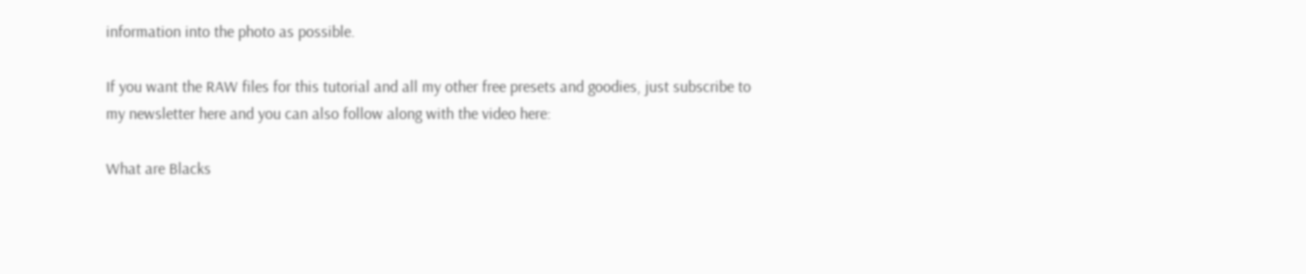information into the photo as possible.

If you want the RAW files for this tutorial and all my other free presets and goodies, just subscribe to my newsletter here and you can also follow along with the video here:

What are Blacks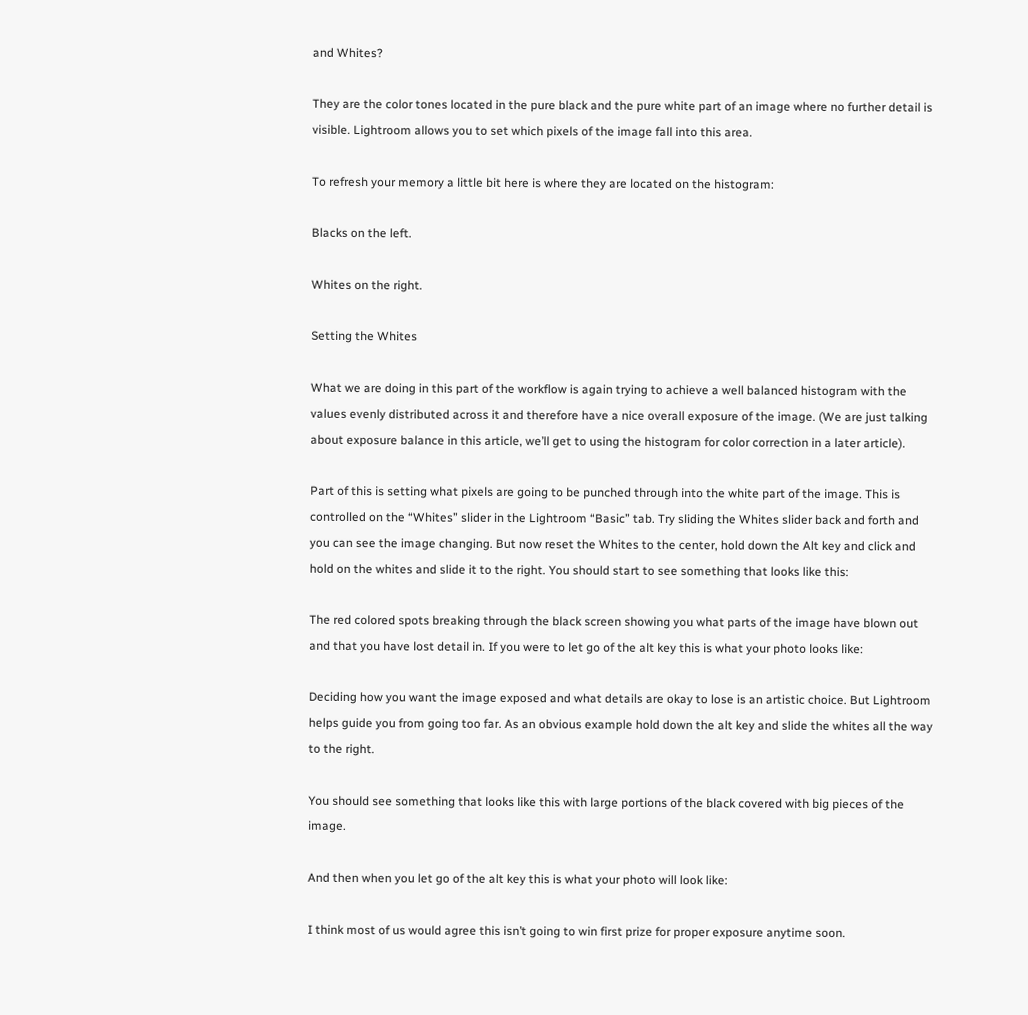and Whites?

They are the color tones located in the pure black and the pure white part of an image where no further detail is visible. Lightroom allows you to set which pixels of the image fall into this area.

To refresh your memory a little bit here is where they are located on the histogram:

Blacks on the left.

Whites on the right.

Setting the Whites

What we are doing in this part of the workflow is again trying to achieve a well balanced histogram with the values evenly distributed across it and therefore have a nice overall exposure of the image. (We are just talking about exposure balance in this article, we’ll get to using the histogram for color correction in a later article).

Part of this is setting what pixels are going to be punched through into the white part of the image. This is controlled on the “Whites” slider in the Lightroom “Basic” tab. Try sliding the Whites slider back and forth and you can see the image changing. But now reset the Whites to the center, hold down the Alt key and click and hold on the whites and slide it to the right. You should start to see something that looks like this:

The red colored spots breaking through the black screen showing you what parts of the image have blown out and that you have lost detail in. If you were to let go of the alt key this is what your photo looks like:

Deciding how you want the image exposed and what details are okay to lose is an artistic choice. But Lightroom helps guide you from going too far. As an obvious example hold down the alt key and slide the whites all the way to the right.

You should see something that looks like this with large portions of the black covered with big pieces of the image.

And then when you let go of the alt key this is what your photo will look like:

I think most of us would agree this isn’t going to win first prize for proper exposure anytime soon.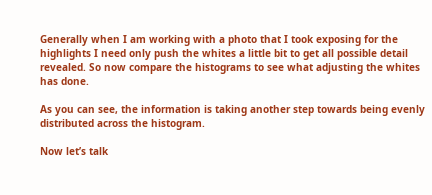Generally when I am working with a photo that I took exposing for the highlights I need only push the whites a little bit to get all possible detail revealed. So now compare the histograms to see what adjusting the whites has done.

As you can see, the information is taking another step towards being evenly distributed across the histogram.

Now let’s talk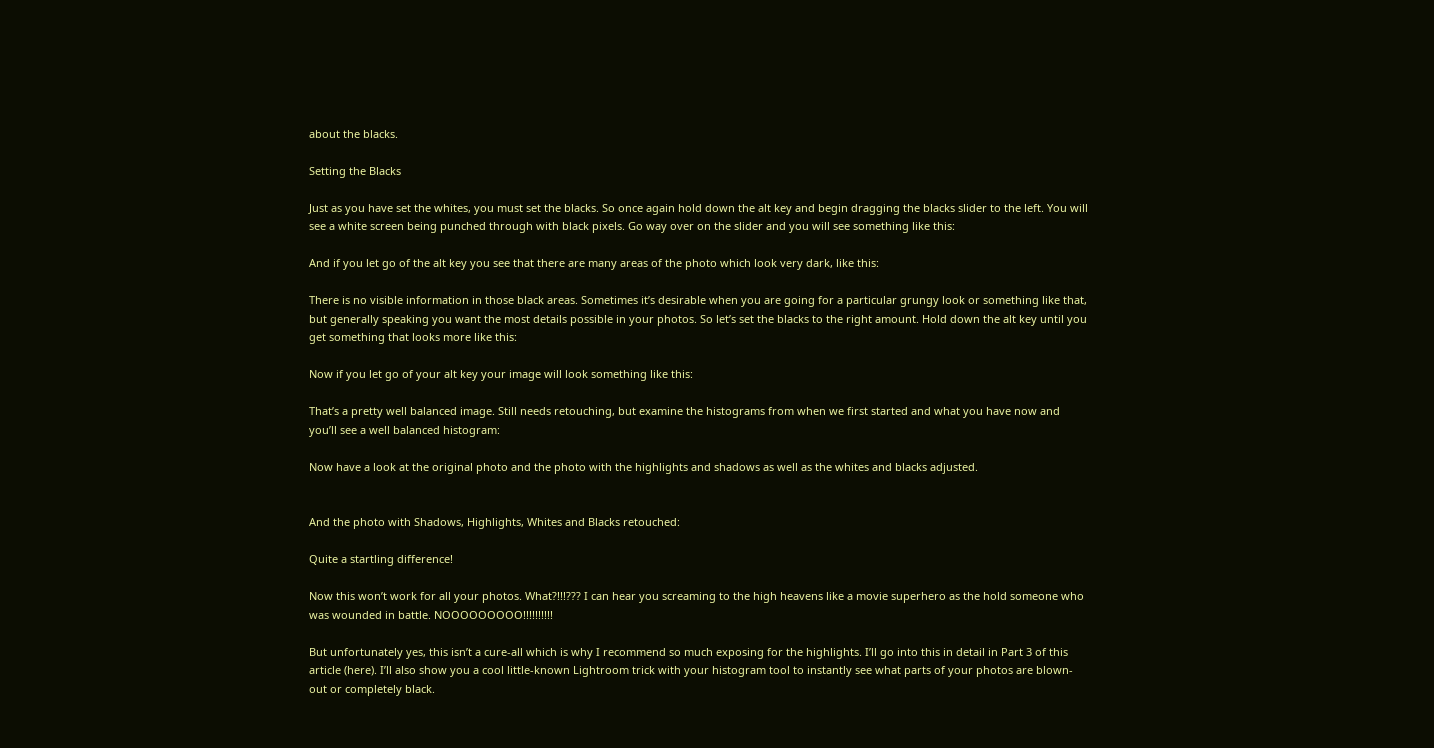about the blacks.

Setting the Blacks

Just as you have set the whites, you must set the blacks. So once again hold down the alt key and begin dragging the blacks slider to the left. You will see a white screen being punched through with black pixels. Go way over on the slider and you will see something like this:

And if you let go of the alt key you see that there are many areas of the photo which look very dark, like this:

There is no visible information in those black areas. Sometimes it’s desirable when you are going for a particular grungy look or something like that, but generally speaking you want the most details possible in your photos. So let’s set the blacks to the right amount. Hold down the alt key until you get something that looks more like this:

Now if you let go of your alt key your image will look something like this:

That’s a pretty well balanced image. Still needs retouching, but examine the histograms from when we first started and what you have now and you’ll see a well balanced histogram:

Now have a look at the original photo and the photo with the highlights and shadows as well as the whites and blacks adjusted.


And the photo with Shadows, Highlights, Whites and Blacks retouched:

Quite a startling difference!

Now this won’t work for all your photos. What?!!!??? I can hear you screaming to the high heavens like a movie superhero as the hold someone who was wounded in battle. NOOOOOOOOO!!!!!!!!!!

But unfortunately yes, this isn’t a cure-all which is why I recommend so much exposing for the highlights. I’ll go into this in detail in Part 3 of this article (here). I’ll also show you a cool little-known Lightroom trick with your histogram tool to instantly see what parts of your photos are blown-out or completely black.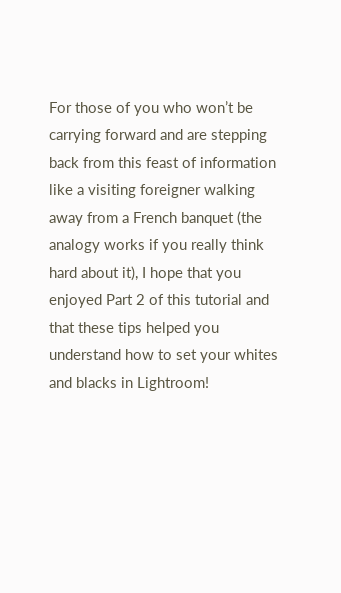For those of you who won’t be carrying forward and are stepping back from this feast of information like a visiting foreigner walking away from a French banquet (the analogy works if you really think hard about it), I hope that you enjoyed Part 2 of this tutorial and that these tips helped you understand how to set your whites and blacks in Lightroom!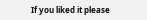If you liked it please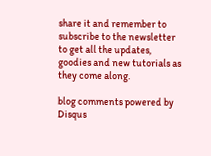share it and remember to subscribe to the newsletter to get all the updates, goodies and new tutorials as they come along.

blog comments powered by Disqus